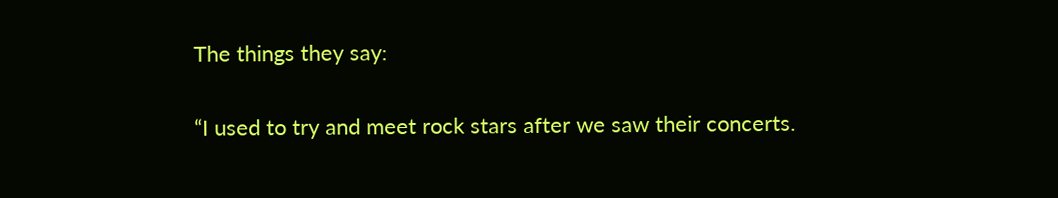The things they say:

“I used to try and meet rock stars after we saw their concerts.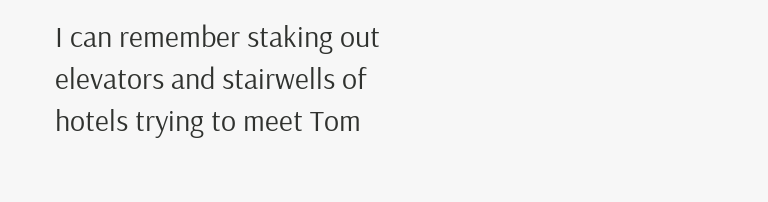I can remember staking out elevators and stairwells of hotels trying to meet Tom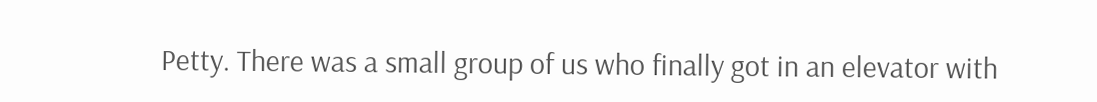Petty. There was a small group of us who finally got in an elevator with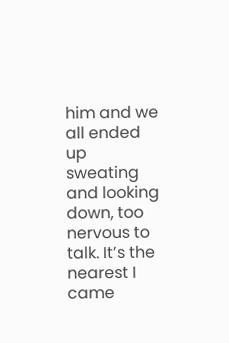him and we all ended up sweating and looking down, too nervous to talk. It’s the nearest I came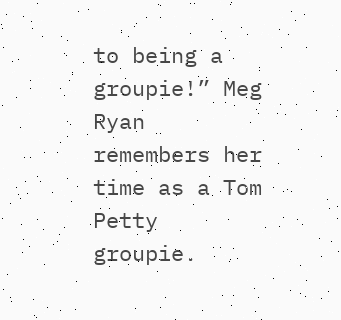to being a groupie!” Meg Ryan remembers her time as a Tom Petty groupie.